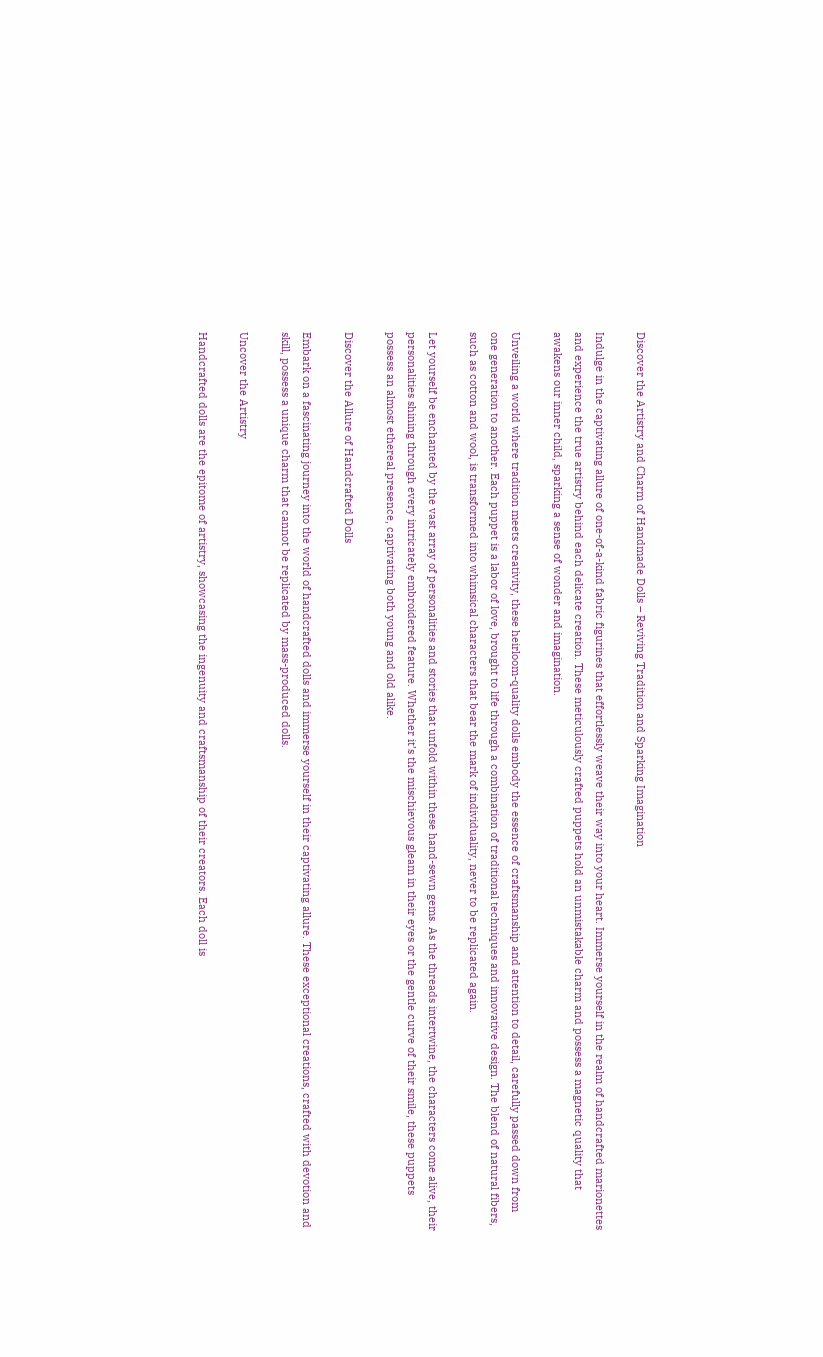Discover the Artistry and Charm of Handmade Dolls – Reviving Tradition and Sparking Imagination

Indulge in the captivating allure of one-of-a-kind fabric figurines that effortlessly weave their way into your heart. Immerse yourself in the realm of handcrafted marionettes and experience the true artistry behind each delicate creation. These meticulously crafted puppets hold an unmistakable charm and possess a magnetic quality that awakens our inner child, sparking a sense of wonder and imagination.

Unveiling a world where tradition meets creativity, these heirloom-quality dolls embody the essence of craftsmanship and attention to detail, carefully passed down from one generation to another. Each puppet is a labor of love, brought to life through a combination of traditional techniques and innovative design. The blend of natural fibers, such as cotton and wool, is transformed into whimsical characters that bear the mark of individuality, never to be replicated again.

Let yourself be enchanted by the vast array of personalities and stories that unfold within these hand-sewn gems. As the threads intertwine, the characters come alive, their personalities shining through every intricately embroidered feature. Whether it’s the mischievous gleam in their eyes or the gentle curve of their smile, these puppets possess an almost ethereal presence, captivating both young and old alike.

Discover the Allure of Handcrafted Dolls

Embark on a fascinating journey into the world of handcrafted dolls and immerse yourself in their captivating allure. These exceptional creations, crafted with devotion and skill, possess a unique charm that cannot be replicated by mass-produced dolls.

Uncover the Artistry

Handcrafted dolls are the epitome of artistry, showcasing the ingenuity and craftsmanship of their creators. Each doll is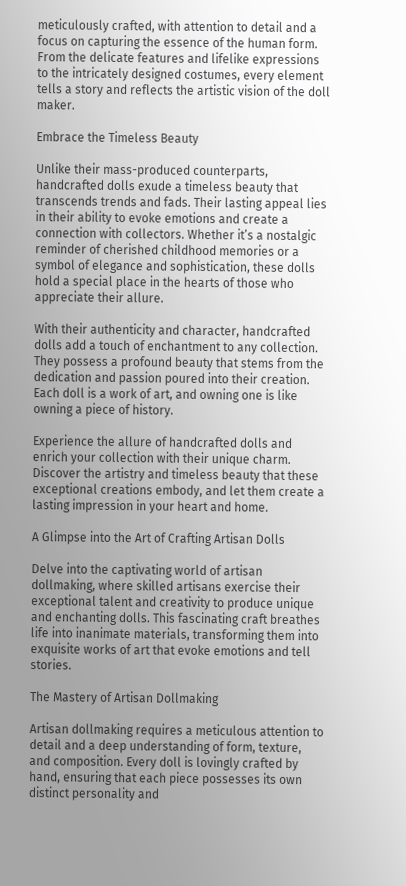meticulously crafted, with attention to detail and a focus on capturing the essence of the human form. From the delicate features and lifelike expressions to the intricately designed costumes, every element tells a story and reflects the artistic vision of the doll maker.

Embrace the Timeless Beauty

Unlike their mass-produced counterparts, handcrafted dolls exude a timeless beauty that transcends trends and fads. Their lasting appeal lies in their ability to evoke emotions and create a connection with collectors. Whether it’s a nostalgic reminder of cherished childhood memories or a symbol of elegance and sophistication, these dolls hold a special place in the hearts of those who appreciate their allure.

With their authenticity and character, handcrafted dolls add a touch of enchantment to any collection. They possess a profound beauty that stems from the dedication and passion poured into their creation. Each doll is a work of art, and owning one is like owning a piece of history.

Experience the allure of handcrafted dolls and enrich your collection with their unique charm. Discover the artistry and timeless beauty that these exceptional creations embody, and let them create a lasting impression in your heart and home.

A Glimpse into the Art of Crafting Artisan Dolls

Delve into the captivating world of artisan dollmaking, where skilled artisans exercise their exceptional talent and creativity to produce unique and enchanting dolls. This fascinating craft breathes life into inanimate materials, transforming them into exquisite works of art that evoke emotions and tell stories.

The Mastery of Artisan Dollmaking

Artisan dollmaking requires a meticulous attention to detail and a deep understanding of form, texture, and composition. Every doll is lovingly crafted by hand, ensuring that each piece possesses its own distinct personality and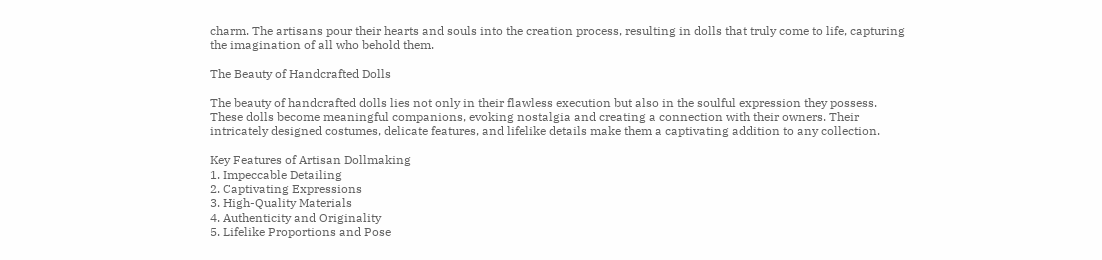charm. The artisans pour their hearts and souls into the creation process, resulting in dolls that truly come to life, capturing the imagination of all who behold them.

The Beauty of Handcrafted Dolls

The beauty of handcrafted dolls lies not only in their flawless execution but also in the soulful expression they possess. These dolls become meaningful companions, evoking nostalgia and creating a connection with their owners. Their intricately designed costumes, delicate features, and lifelike details make them a captivating addition to any collection.

Key Features of Artisan Dollmaking
1. Impeccable Detailing
2. Captivating Expressions
3. High-Quality Materials
4. Authenticity and Originality
5. Lifelike Proportions and Pose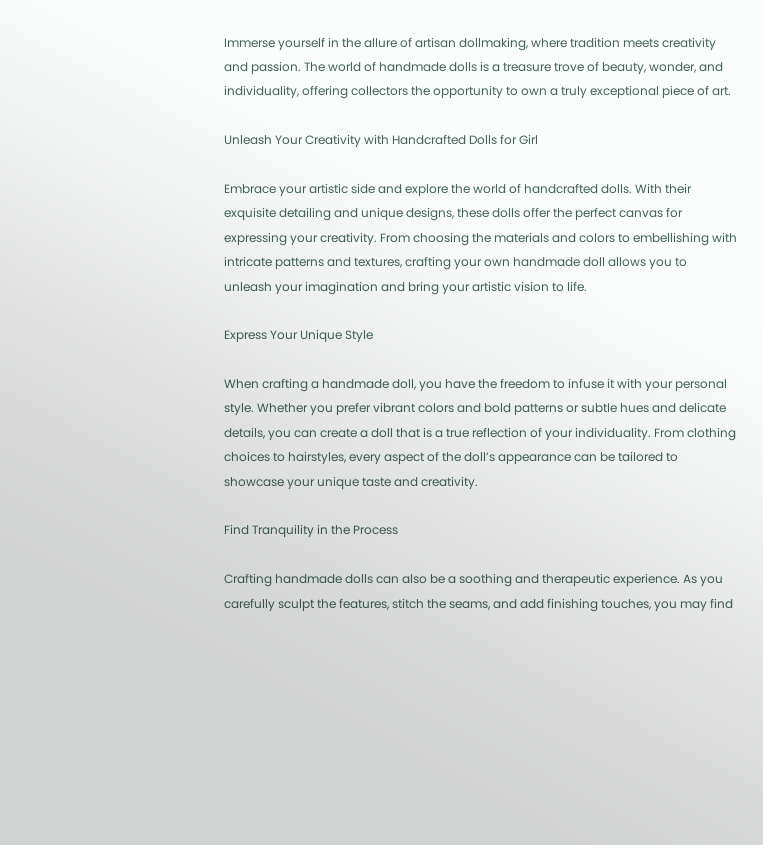Immerse yourself in the allure of artisan dollmaking, where tradition meets creativity and passion. The world of handmade dolls is a treasure trove of beauty, wonder, and individuality, offering collectors the opportunity to own a truly exceptional piece of art.

Unleash Your Creativity with Handcrafted Dolls for Girl

Embrace your artistic side and explore the world of handcrafted dolls. With their exquisite detailing and unique designs, these dolls offer the perfect canvas for expressing your creativity. From choosing the materials and colors to embellishing with intricate patterns and textures, crafting your own handmade doll allows you to unleash your imagination and bring your artistic vision to life.

Express Your Unique Style

When crafting a handmade doll, you have the freedom to infuse it with your personal style. Whether you prefer vibrant colors and bold patterns or subtle hues and delicate details, you can create a doll that is a true reflection of your individuality. From clothing choices to hairstyles, every aspect of the doll’s appearance can be tailored to showcase your unique taste and creativity.

Find Tranquility in the Process

Crafting handmade dolls can also be a soothing and therapeutic experience. As you carefully sculpt the features, stitch the seams, and add finishing touches, you may find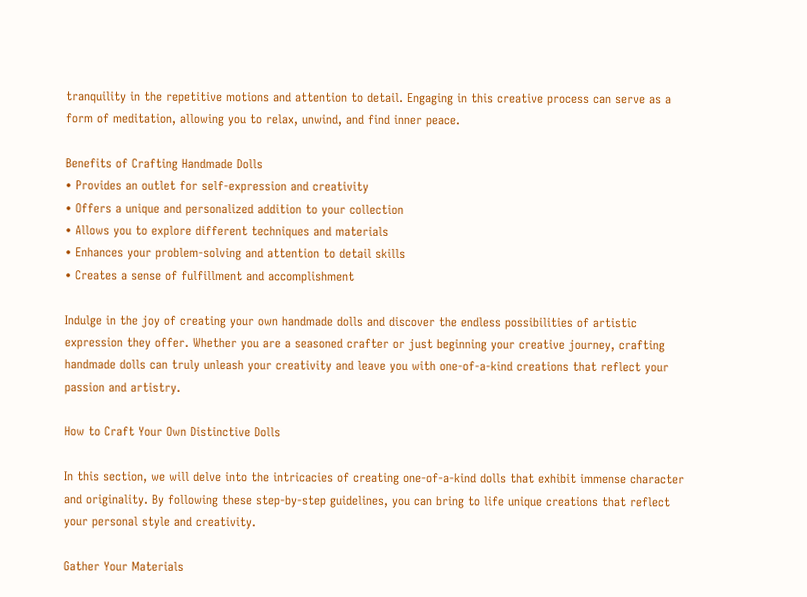tranquility in the repetitive motions and attention to detail. Engaging in this creative process can serve as a form of meditation, allowing you to relax, unwind, and find inner peace.

Benefits of Crafting Handmade Dolls
• Provides an outlet for self-expression and creativity
• Offers a unique and personalized addition to your collection
• Allows you to explore different techniques and materials
• Enhances your problem-solving and attention to detail skills
• Creates a sense of fulfillment and accomplishment

Indulge in the joy of creating your own handmade dolls and discover the endless possibilities of artistic expression they offer. Whether you are a seasoned crafter or just beginning your creative journey, crafting handmade dolls can truly unleash your creativity and leave you with one-of-a-kind creations that reflect your passion and artistry.

How to Craft Your Own Distinctive Dolls

In this section, we will delve into the intricacies of creating one-of-a-kind dolls that exhibit immense character and originality. By following these step-by-step guidelines, you can bring to life unique creations that reflect your personal style and creativity.

Gather Your Materials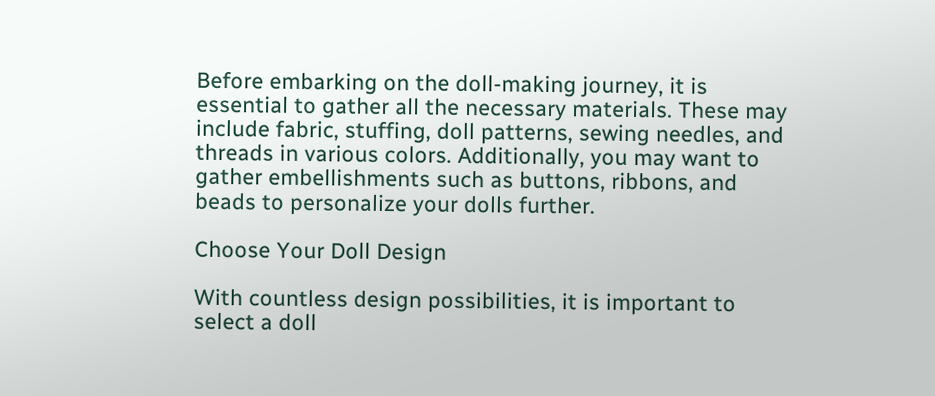Before embarking on the doll-making journey, it is essential to gather all the necessary materials. These may include fabric, stuffing, doll patterns, sewing needles, and threads in various colors. Additionally, you may want to gather embellishments such as buttons, ribbons, and beads to personalize your dolls further.

Choose Your Doll Design

With countless design possibilities, it is important to select a doll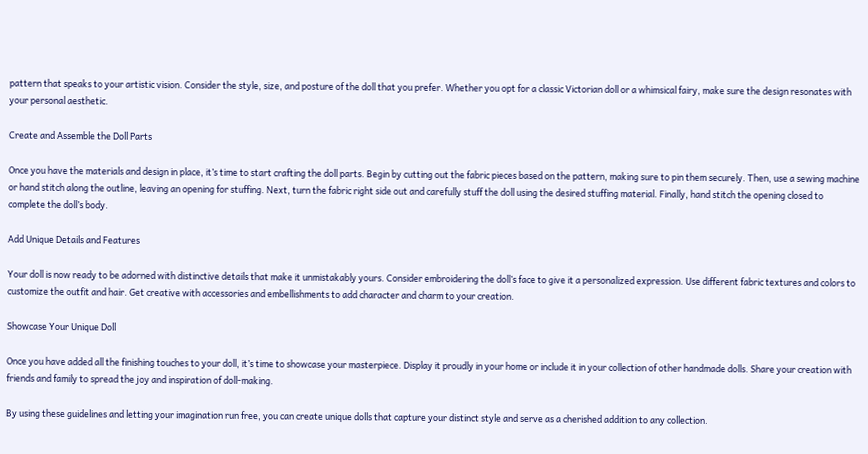pattern that speaks to your artistic vision. Consider the style, size, and posture of the doll that you prefer. Whether you opt for a classic Victorian doll or a whimsical fairy, make sure the design resonates with your personal aesthetic.

Create and Assemble the Doll Parts

Once you have the materials and design in place, it’s time to start crafting the doll parts. Begin by cutting out the fabric pieces based on the pattern, making sure to pin them securely. Then, use a sewing machine or hand stitch along the outline, leaving an opening for stuffing. Next, turn the fabric right side out and carefully stuff the doll using the desired stuffing material. Finally, hand stitch the opening closed to complete the doll’s body.

Add Unique Details and Features

Your doll is now ready to be adorned with distinctive details that make it unmistakably yours. Consider embroidering the doll’s face to give it a personalized expression. Use different fabric textures and colors to customize the outfit and hair. Get creative with accessories and embellishments to add character and charm to your creation.

Showcase Your Unique Doll

Once you have added all the finishing touches to your doll, it’s time to showcase your masterpiece. Display it proudly in your home or include it in your collection of other handmade dolls. Share your creation with friends and family to spread the joy and inspiration of doll-making.

By using these guidelines and letting your imagination run free, you can create unique dolls that capture your distinct style and serve as a cherished addition to any collection.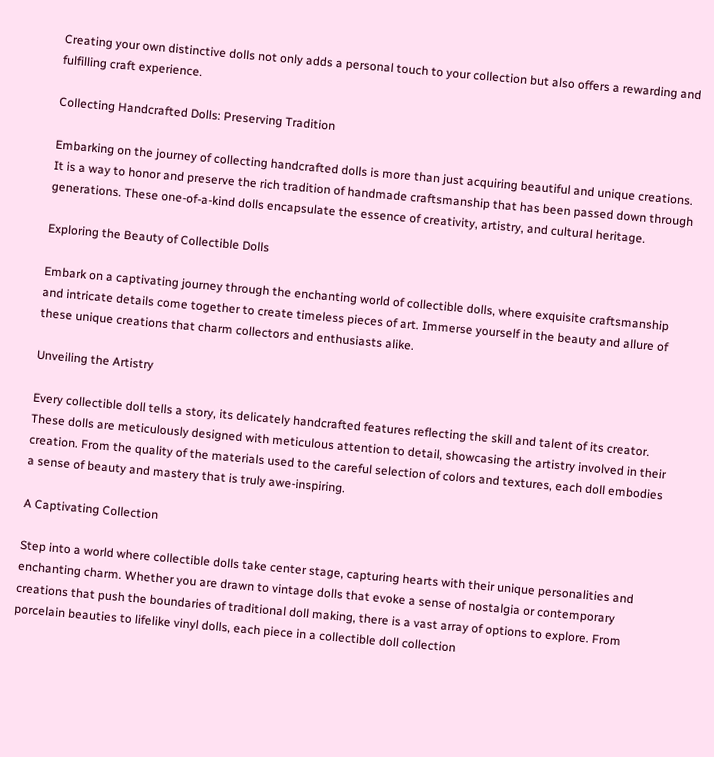Creating your own distinctive dolls not only adds a personal touch to your collection but also offers a rewarding and fulfilling craft experience.

Collecting Handcrafted Dolls: Preserving Tradition

Embarking on the journey of collecting handcrafted dolls is more than just acquiring beautiful and unique creations. It is a way to honor and preserve the rich tradition of handmade craftsmanship that has been passed down through generations. These one-of-a-kind dolls encapsulate the essence of creativity, artistry, and cultural heritage.

Exploring the Beauty of Collectible Dolls

Embark on a captivating journey through the enchanting world of collectible dolls, where exquisite craftsmanship and intricate details come together to create timeless pieces of art. Immerse yourself in the beauty and allure of these unique creations that charm collectors and enthusiasts alike.

Unveiling the Artistry

Every collectible doll tells a story, its delicately handcrafted features reflecting the skill and talent of its creator. These dolls are meticulously designed with meticulous attention to detail, showcasing the artistry involved in their creation. From the quality of the materials used to the careful selection of colors and textures, each doll embodies a sense of beauty and mastery that is truly awe-inspiring.

A Captivating Collection

Step into a world where collectible dolls take center stage, capturing hearts with their unique personalities and enchanting charm. Whether you are drawn to vintage dolls that evoke a sense of nostalgia or contemporary creations that push the boundaries of traditional doll making, there is a vast array of options to explore. From porcelain beauties to lifelike vinyl dolls, each piece in a collectible doll collection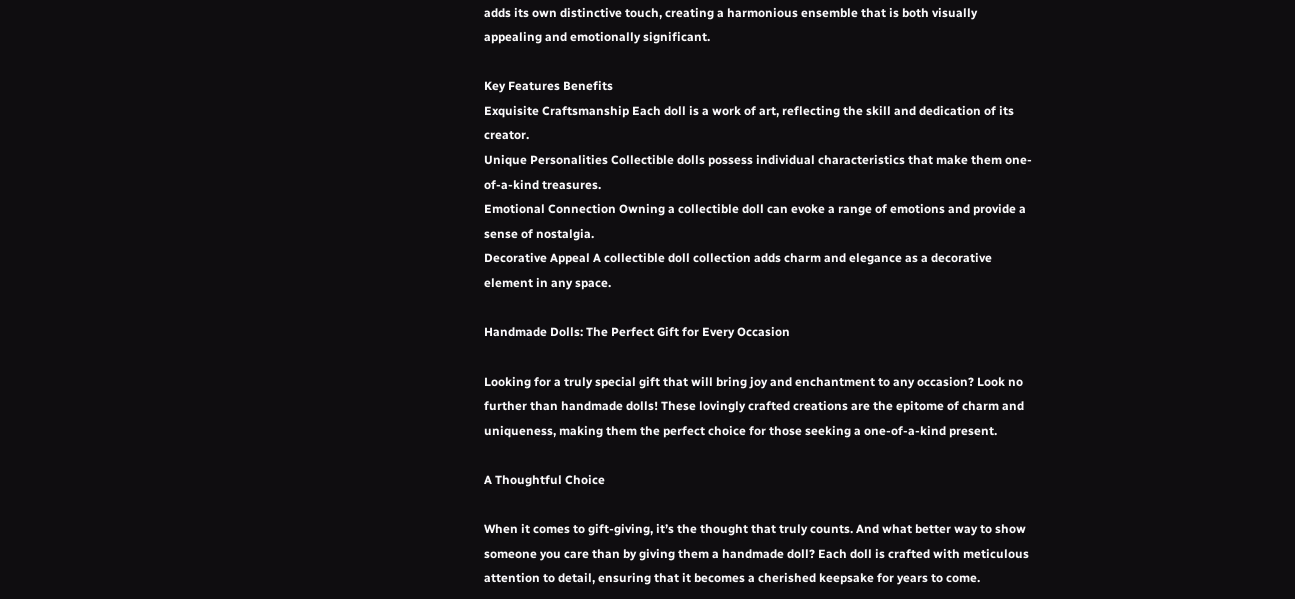adds its own distinctive touch, creating a harmonious ensemble that is both visually appealing and emotionally significant.

Key Features Benefits
Exquisite Craftsmanship Each doll is a work of art, reflecting the skill and dedication of its creator.
Unique Personalities Collectible dolls possess individual characteristics that make them one-of-a-kind treasures.
Emotional Connection Owning a collectible doll can evoke a range of emotions and provide a sense of nostalgia.
Decorative Appeal A collectible doll collection adds charm and elegance as a decorative element in any space.

Handmade Dolls: The Perfect Gift for Every Occasion

Looking for a truly special gift that will bring joy and enchantment to any occasion? Look no further than handmade dolls! These lovingly crafted creations are the epitome of charm and uniqueness, making them the perfect choice for those seeking a one-of-a-kind present.

A Thoughtful Choice

When it comes to gift-giving, it’s the thought that truly counts. And what better way to show someone you care than by giving them a handmade doll? Each doll is crafted with meticulous attention to detail, ensuring that it becomes a cherished keepsake for years to come.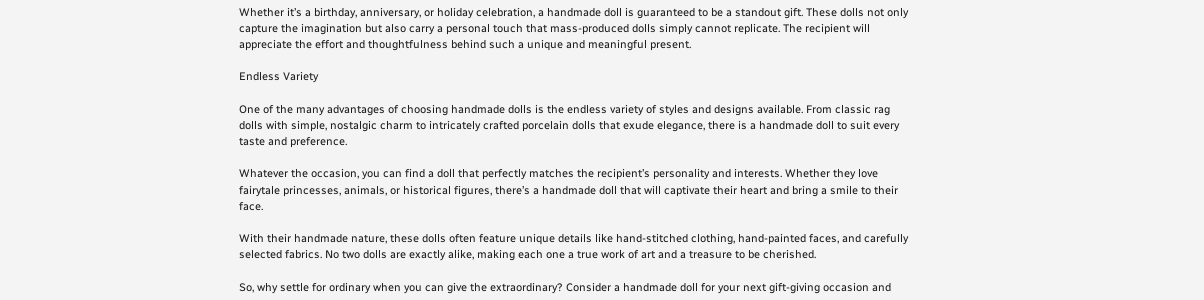Whether it’s a birthday, anniversary, or holiday celebration, a handmade doll is guaranteed to be a standout gift. These dolls not only capture the imagination but also carry a personal touch that mass-produced dolls simply cannot replicate. The recipient will appreciate the effort and thoughtfulness behind such a unique and meaningful present.

Endless Variety

One of the many advantages of choosing handmade dolls is the endless variety of styles and designs available. From classic rag dolls with simple, nostalgic charm to intricately crafted porcelain dolls that exude elegance, there is a handmade doll to suit every taste and preference.

Whatever the occasion, you can find a doll that perfectly matches the recipient’s personality and interests. Whether they love fairytale princesses, animals, or historical figures, there’s a handmade doll that will captivate their heart and bring a smile to their face.

With their handmade nature, these dolls often feature unique details like hand-stitched clothing, hand-painted faces, and carefully selected fabrics. No two dolls are exactly alike, making each one a true work of art and a treasure to be cherished.

So, why settle for ordinary when you can give the extraordinary? Consider a handmade doll for your next gift-giving occasion and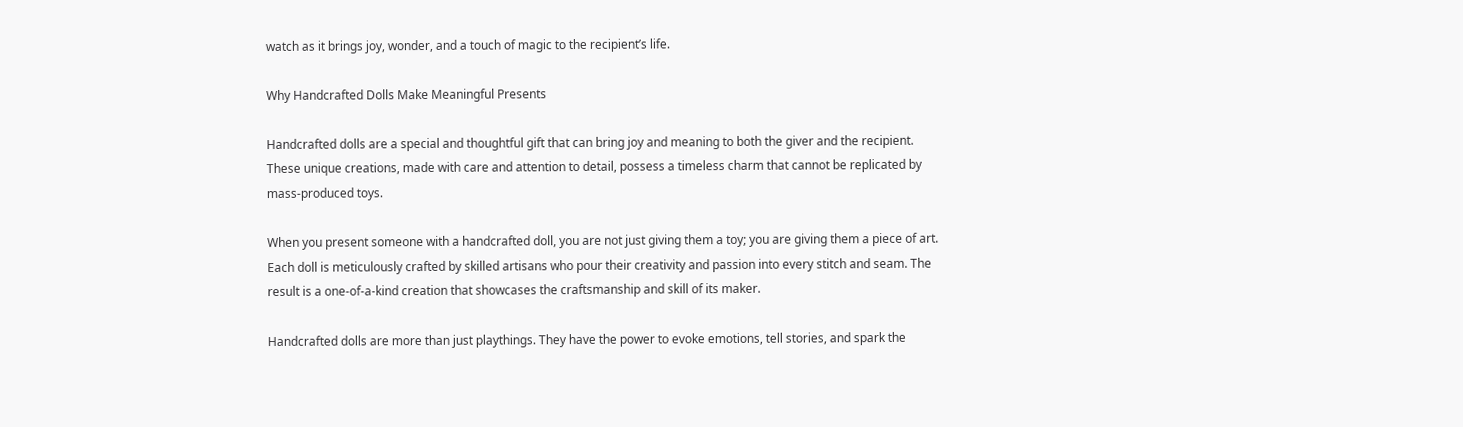watch as it brings joy, wonder, and a touch of magic to the recipient’s life.

Why Handcrafted Dolls Make Meaningful Presents

Handcrafted dolls are a special and thoughtful gift that can bring joy and meaning to both the giver and the recipient. These unique creations, made with care and attention to detail, possess a timeless charm that cannot be replicated by mass-produced toys.

When you present someone with a handcrafted doll, you are not just giving them a toy; you are giving them a piece of art. Each doll is meticulously crafted by skilled artisans who pour their creativity and passion into every stitch and seam. The result is a one-of-a-kind creation that showcases the craftsmanship and skill of its maker.

Handcrafted dolls are more than just playthings. They have the power to evoke emotions, tell stories, and spark the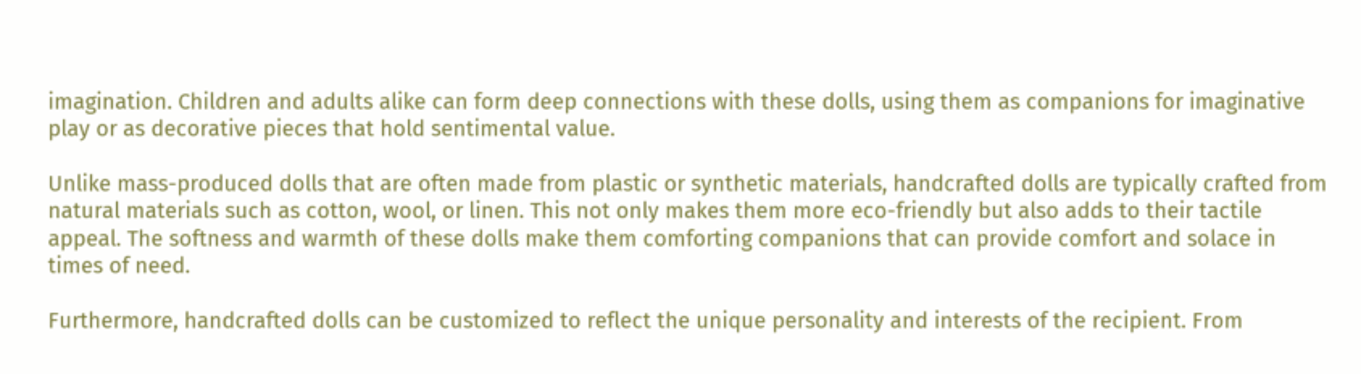imagination. Children and adults alike can form deep connections with these dolls, using them as companions for imaginative play or as decorative pieces that hold sentimental value.

Unlike mass-produced dolls that are often made from plastic or synthetic materials, handcrafted dolls are typically crafted from natural materials such as cotton, wool, or linen. This not only makes them more eco-friendly but also adds to their tactile appeal. The softness and warmth of these dolls make them comforting companions that can provide comfort and solace in times of need.

Furthermore, handcrafted dolls can be customized to reflect the unique personality and interests of the recipient. From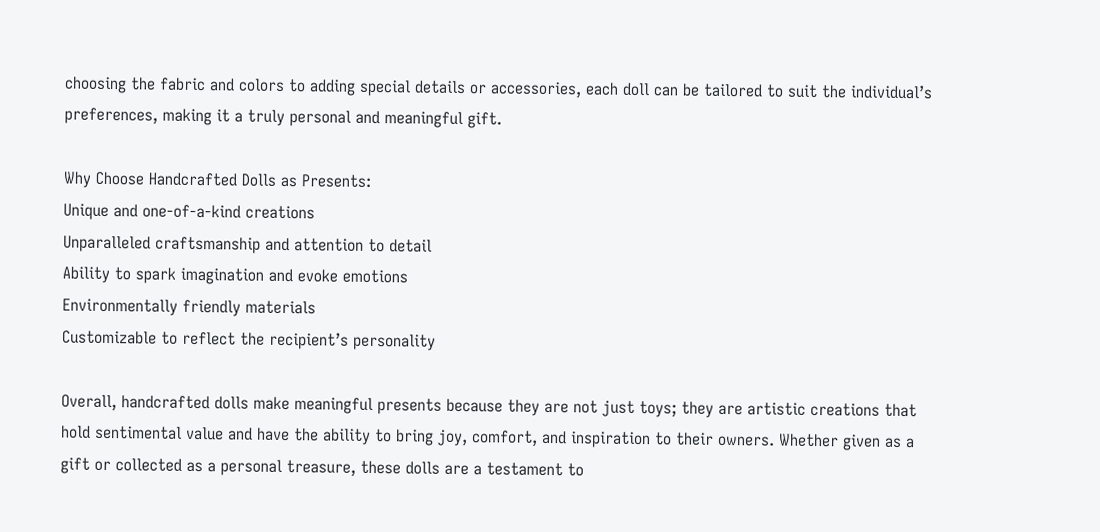choosing the fabric and colors to adding special details or accessories, each doll can be tailored to suit the individual’s preferences, making it a truly personal and meaningful gift.

Why Choose Handcrafted Dolls as Presents:
Unique and one-of-a-kind creations
Unparalleled craftsmanship and attention to detail
Ability to spark imagination and evoke emotions
Environmentally friendly materials
Customizable to reflect the recipient’s personality

Overall, handcrafted dolls make meaningful presents because they are not just toys; they are artistic creations that hold sentimental value and have the ability to bring joy, comfort, and inspiration to their owners. Whether given as a gift or collected as a personal treasure, these dolls are a testament to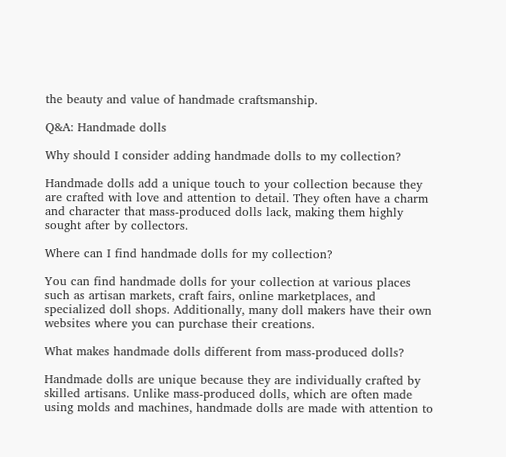the beauty and value of handmade craftsmanship.

Q&A: Handmade dolls

Why should I consider adding handmade dolls to my collection?

Handmade dolls add a unique touch to your collection because they are crafted with love and attention to detail. They often have a charm and character that mass-produced dolls lack, making them highly sought after by collectors.

Where can I find handmade dolls for my collection?

You can find handmade dolls for your collection at various places such as artisan markets, craft fairs, online marketplaces, and specialized doll shops. Additionally, many doll makers have their own websites where you can purchase their creations.

What makes handmade dolls different from mass-produced dolls?

Handmade dolls are unique because they are individually crafted by skilled artisans. Unlike mass-produced dolls, which are often made using molds and machines, handmade dolls are made with attention to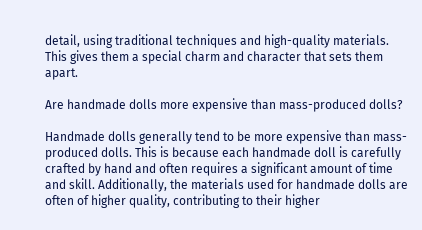detail, using traditional techniques and high-quality materials. This gives them a special charm and character that sets them apart.

Are handmade dolls more expensive than mass-produced dolls?

Handmade dolls generally tend to be more expensive than mass-produced dolls. This is because each handmade doll is carefully crafted by hand and often requires a significant amount of time and skill. Additionally, the materials used for handmade dolls are often of higher quality, contributing to their higher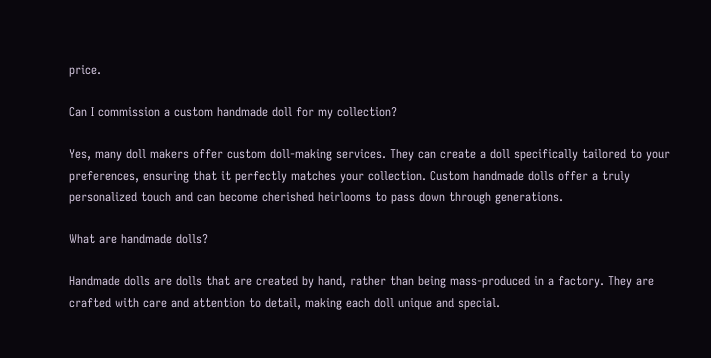price.

Can I commission a custom handmade doll for my collection?

Yes, many doll makers offer custom doll-making services. They can create a doll specifically tailored to your preferences, ensuring that it perfectly matches your collection. Custom handmade dolls offer a truly personalized touch and can become cherished heirlooms to pass down through generations.

What are handmade dolls?

Handmade dolls are dolls that are created by hand, rather than being mass-produced in a factory. They are crafted with care and attention to detail, making each doll unique and special.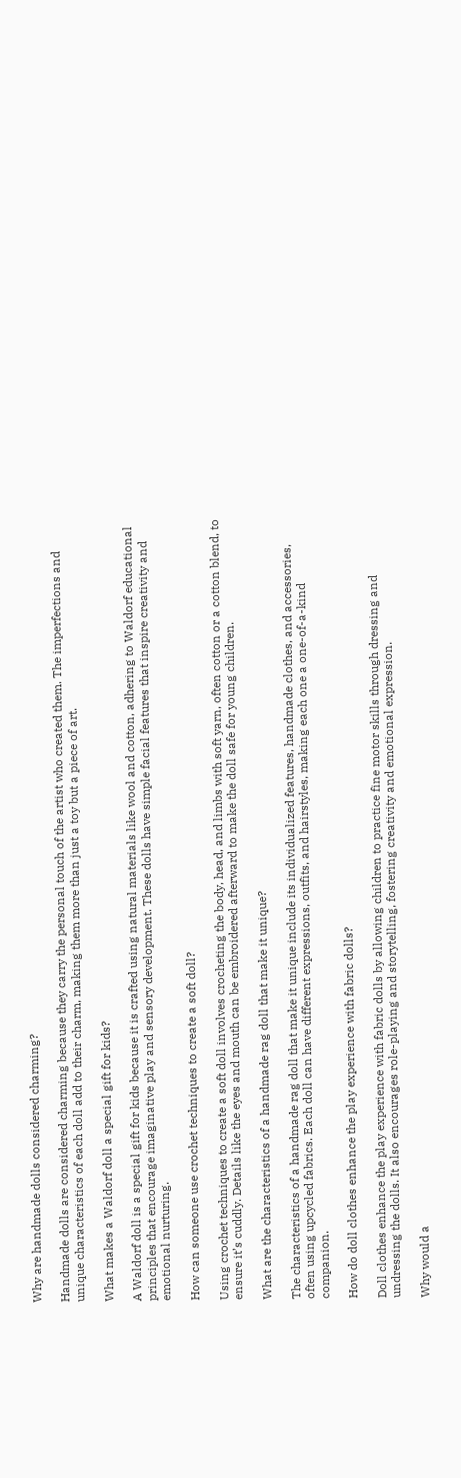Why are handmade dolls considered charming?

Handmade dolls are considered charming because they carry the personal touch of the artist who created them. The imperfections and unique characteristics of each doll add to their charm, making them more than just a toy but a piece of art.

What makes a Waldorf doll a special gift for kids?

A Waldorf doll is a special gift for kids because it is crafted using natural materials like wool and cotton, adhering to Waldorf educational principles that encourage imaginative play and sensory development. These dolls have simple facial features that inspire creativity and emotional nurturing.

How can someone use crochet techniques to create a soft doll?

Using crochet techniques to create a soft doll involves crocheting the body, head, and limbs with soft yarn, often cotton or a cotton blend, to ensure it’s cuddly. Details like the eyes and mouth can be embroidered afterward to make the doll safe for young children.

What are the characteristics of a handmade rag doll that make it unique?

The characteristics of a handmade rag doll that make it unique include its individualized features, handmade clothes, and accessories, often using upcycled fabrics. Each doll can have different expressions, outfits, and hairstyles, making each one a one-of-a-kind companion.

How do doll clothes enhance the play experience with fabric dolls?

Doll clothes enhance the play experience with fabric dolls by allowing children to practice fine motor skills through dressing and undressing the dolls. It also encourages role-playing and storytelling, fostering creativity and emotional expression.

Why would a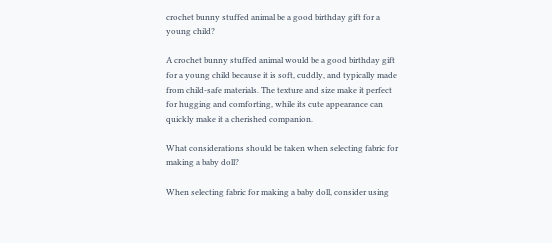crochet bunny stuffed animal be a good birthday gift for a young child?

A crochet bunny stuffed animal would be a good birthday gift for a young child because it is soft, cuddly, and typically made from child-safe materials. The texture and size make it perfect for hugging and comforting, while its cute appearance can quickly make it a cherished companion.

What considerations should be taken when selecting fabric for making a baby doll?

When selecting fabric for making a baby doll, consider using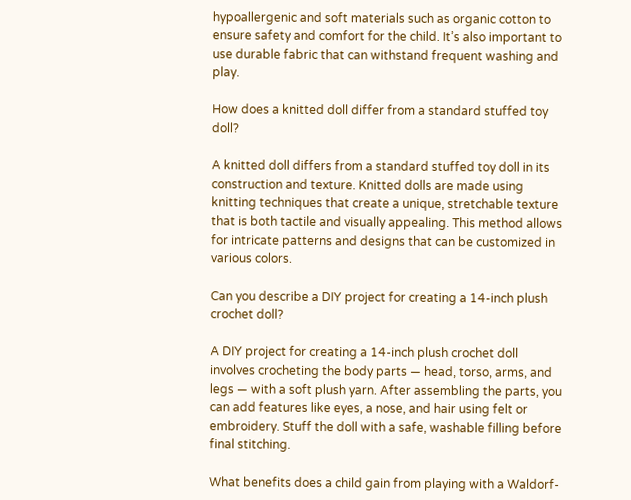hypoallergenic and soft materials such as organic cotton to ensure safety and comfort for the child. It’s also important to use durable fabric that can withstand frequent washing and play.

How does a knitted doll differ from a standard stuffed toy doll?

A knitted doll differs from a standard stuffed toy doll in its construction and texture. Knitted dolls are made using knitting techniques that create a unique, stretchable texture that is both tactile and visually appealing. This method allows for intricate patterns and designs that can be customized in various colors.

Can you describe a DIY project for creating a 14-inch plush crochet doll?

A DIY project for creating a 14-inch plush crochet doll involves crocheting the body parts — head, torso, arms, and legs — with a soft plush yarn. After assembling the parts, you can add features like eyes, a nose, and hair using felt or embroidery. Stuff the doll with a safe, washable filling before final stitching.

What benefits does a child gain from playing with a Waldorf-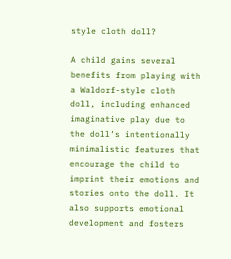style cloth doll?

A child gains several benefits from playing with a Waldorf-style cloth doll, including enhanced imaginative play due to the doll’s intentionally minimalistic features that encourage the child to imprint their emotions and stories onto the doll. It also supports emotional development and fosters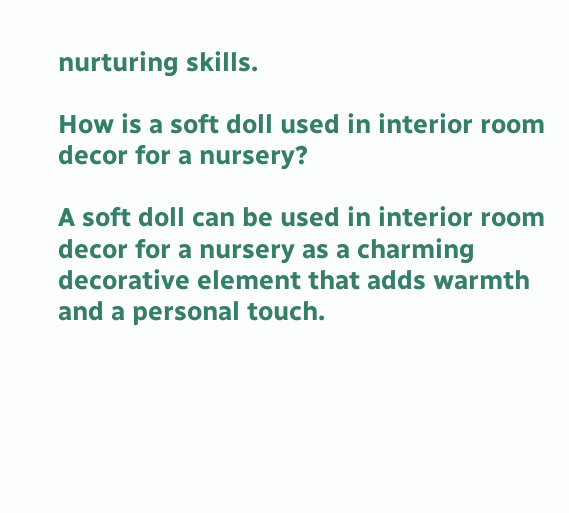nurturing skills.

How is a soft doll used in interior room decor for a nursery?

A soft doll can be used in interior room decor for a nursery as a charming decorative element that adds warmth and a personal touch.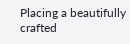Placing a beautifully crafted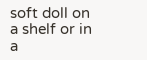soft doll on a shelf or in a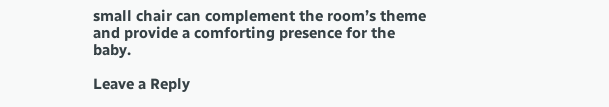small chair can complement the room’s theme and provide a comforting presence for the baby.

Leave a Reply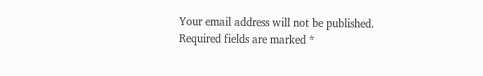Your email address will not be published. Required fields are marked *